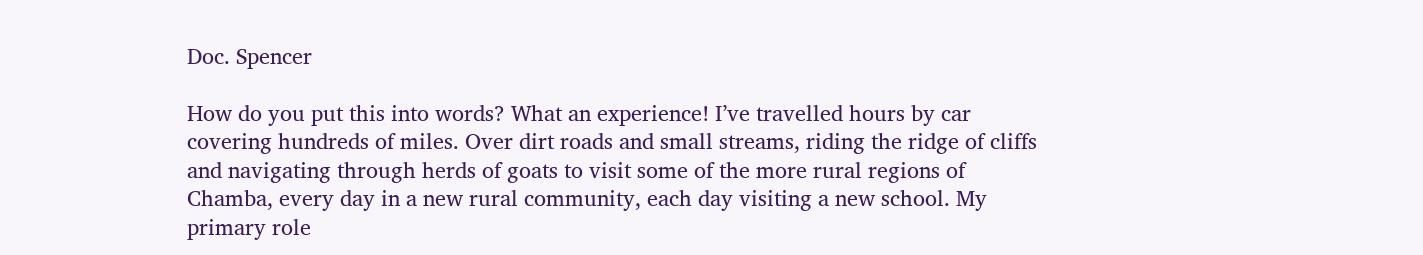Doc. Spencer

How do you put this into words? What an experience! I’ve travelled hours by car covering hundreds of miles. Over dirt roads and small streams, riding the ridge of cliffs and navigating through herds of goats to visit some of the more rural regions of Chamba, every day in a new rural community, each day visiting a new school. My primary role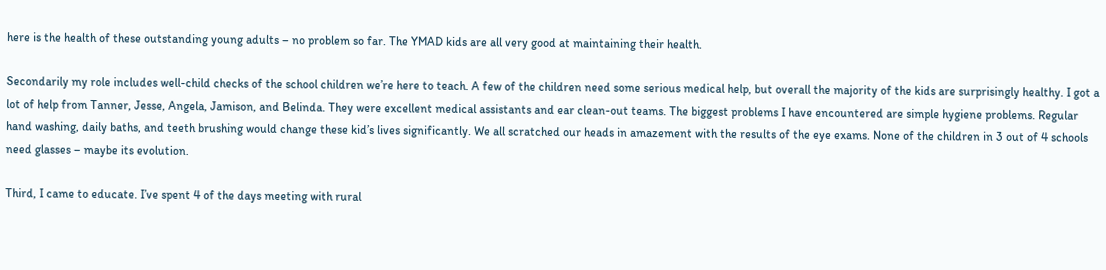here is the health of these outstanding young adults – no problem so far. The YMAD kids are all very good at maintaining their health.

Secondarily my role includes well-child checks of the school children we’re here to teach. A few of the children need some serious medical help, but overall the majority of the kids are surprisingly healthy. I got a lot of help from Tanner, Jesse, Angela, Jamison, and Belinda. They were excellent medical assistants and ear clean-out teams. The biggest problems I have encountered are simple hygiene problems. Regular hand washing, daily baths, and teeth brushing would change these kid’s lives significantly. We all scratched our heads in amazement with the results of the eye exams. None of the children in 3 out of 4 schools need glasses – maybe its evolution.

Third, I came to educate. I’ve spent 4 of the days meeting with rural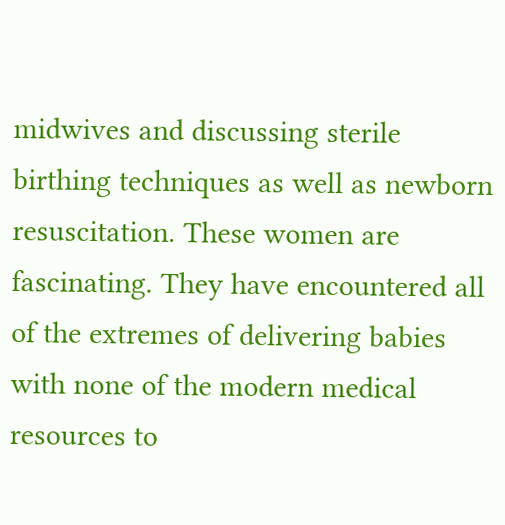midwives and discussing sterile birthing techniques as well as newborn resuscitation. These women are fascinating. They have encountered all of the extremes of delivering babies with none of the modern medical resources to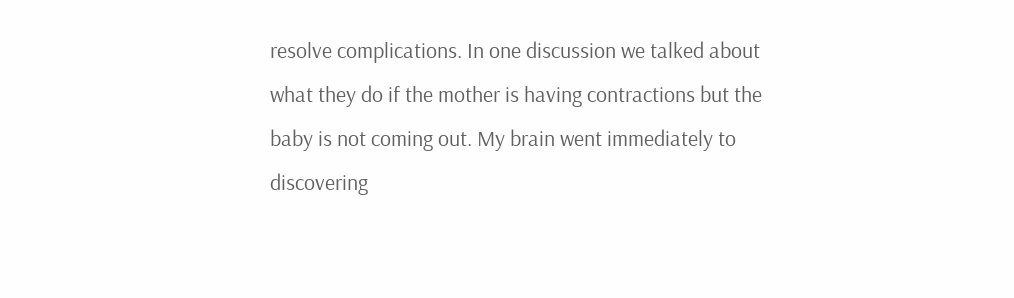resolve complications. In one discussion we talked about what they do if the mother is having contractions but the baby is not coming out. My brain went immediately to discovering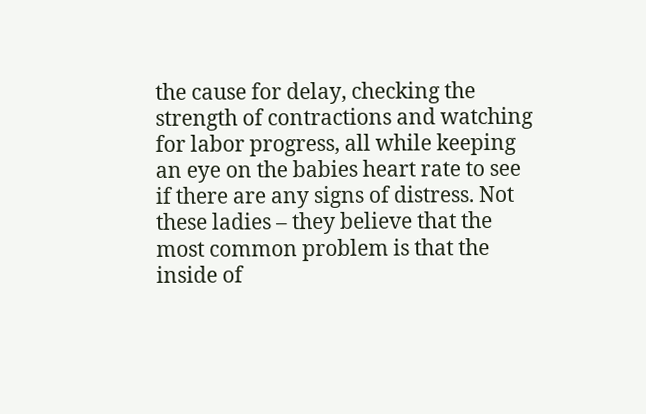the cause for delay, checking the strength of contractions and watching for labor progress, all while keeping an eye on the babies heart rate to see if there are any signs of distress. Not these ladies – they believe that the most common problem is that the inside of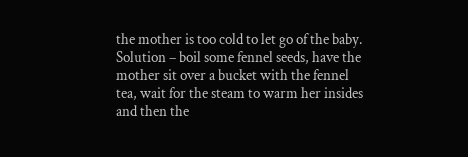the mother is too cold to let go of the baby. Solution – boil some fennel seeds, have the mother sit over a bucket with the fennel tea, wait for the steam to warm her insides and then the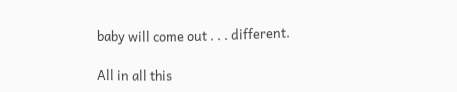baby will come out . . . different.

All in all this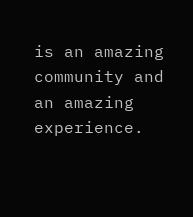is an amazing community and an amazing experience.